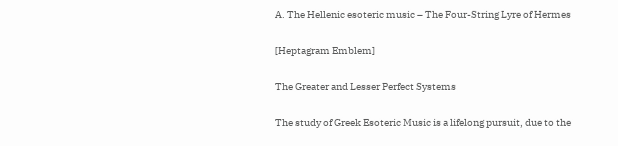A. The Hellenic esoteric music – The Four-String Lyre of Hermes

[Heptagram Emblem]

The Greater and Lesser Perfect Systems

The study of Greek Esoteric Music is a lifelong pursuit, due to the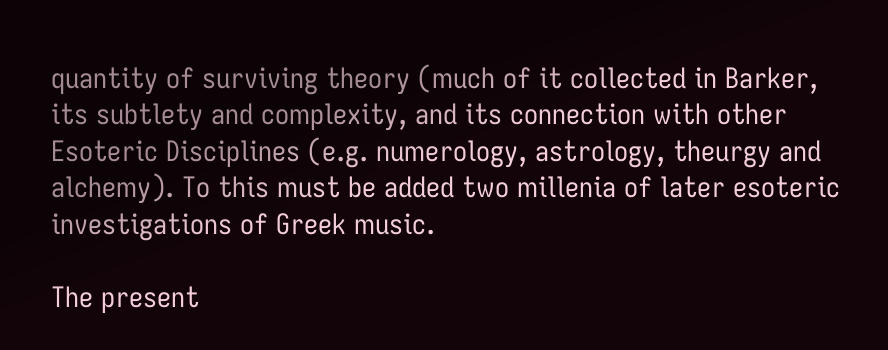quantity of surviving theory (much of it collected in Barker, its subtlety and complexity, and its connection with other Esoteric Disciplines (e.g. numerology, astrology, theurgy and alchemy). To this must be added two millenia of later esoteric investigations of Greek music.

The present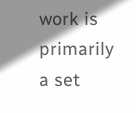work is primarily a set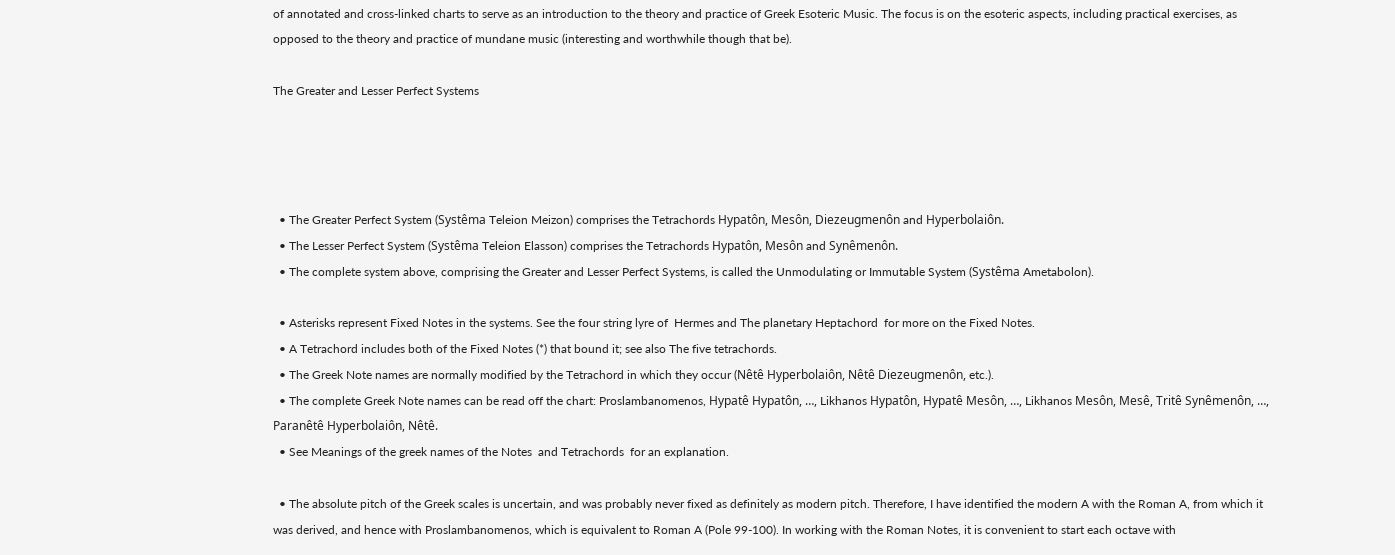of annotated and cross-linked charts to serve as an introduction to the theory and practice of Greek Esoteric Music. The focus is on the esoteric aspects, including practical exercises, as opposed to the theory and practice of mundane music (interesting and worthwhile though that be).

The Greater and Lesser Perfect Systems




  • The Greater Perfect System (Systêma Teleion Meizon) comprises the Tetrachords Hypatôn, Mesôn, Diezeugmenôn and Hyperbolaiôn.
  • The Lesser Perfect System (Systêma Teleion Elasson) comprises the Tetrachords Hypatôn, Mesôn and Synêmenôn.
  • The complete system above, comprising the Greater and Lesser Perfect Systems, is called the Unmodulating or Immutable System (Systêma Ametabolon).

  • Asterisks represent Fixed Notes in the systems. See the four string lyre of  Hermes and The planetary Heptachord  for more on the Fixed Notes.
  • A Tetrachord includes both of the Fixed Notes (*) that bound it; see also The five tetrachords.
  • The Greek Note names are normally modified by the Tetrachord in which they occur (Nêtê Hyperbolaiôn, Nêtê Diezeugmenôn, etc.).
  • The complete Greek Note names can be read off the chart: Proslambanomenos, Hypatê Hypatôn, …, Likhanos Hypatôn, Hypatê Mesôn, …, Likhanos Mesôn, Mesê, Tritê Synêmenôn, …, Paranêtê Hyperbolaiôn, Nêtê.
  • See Meanings of the greek names of the Notes  and Tetrachords  for an explanation.

  • The absolute pitch of the Greek scales is uncertain, and was probably never fixed as definitely as modern pitch. Therefore, I have identified the modern A with the Roman A, from which it was derived, and hence with Proslambanomenos, which is equivalent to Roman A (Pole 99-100). In working with the Roman Notes, it is convenient to start each octave with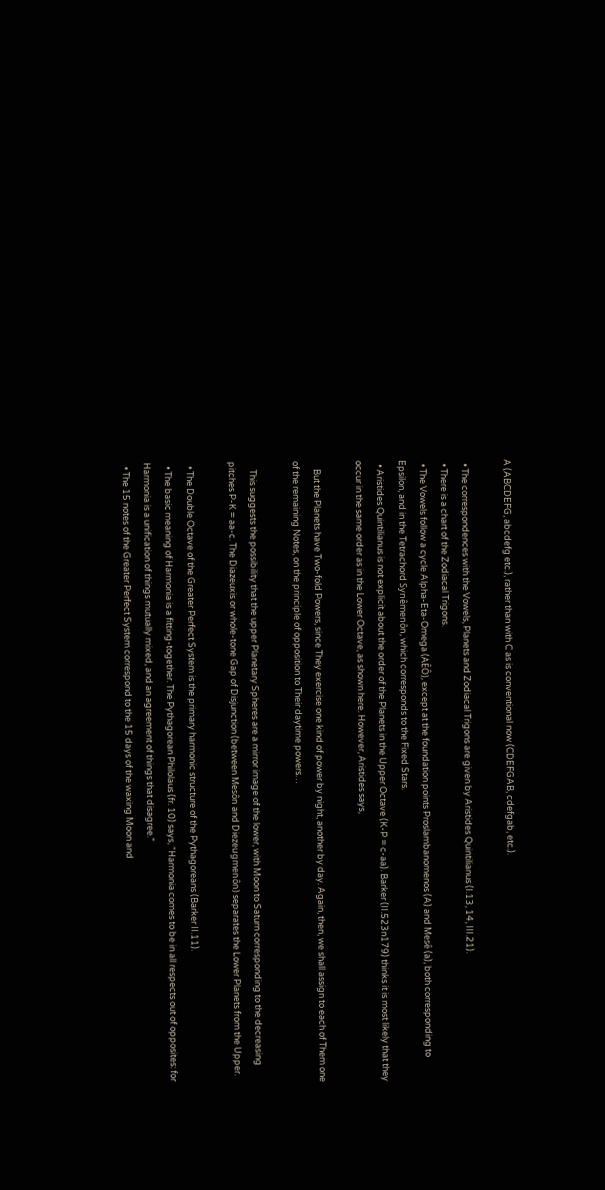A (ABCDEFG, abcdefg etc.), rather than with C as is conventional now (CDEFGAB, cdefgab, etc.).

  • The correspondences with the Vowels, Planets and Zodiacal Trigons are given by Aristides Quintilianus (I.13, 14, III.21).
  • There is a chart of the Zodiacal Trigons.
  • The Vowels follow a cycle Alpha-Eta-Omega (AÊÔ), except at the foundation points Proslambanomenos (A) and Mesê (a), both corresponding to Epsilon, and in the Tetrachord Synêmenôn, which corresponds to the Fixed Stars.
  • Aristides Quintilianus is not explicit about the order of the Planets in the Upper Octave (K-P = c-aa). Barker (II.523n179) thinks it is most likely that they occur in the same order as in the Lower Octave, as shown here. However, Aristides says,

    But the Planets have Two-fold Powers, since They exercise one kind of power by night, another by day. Again, then, we shall assign to each of Them one of the remaining Notes, on the principle of opposition to Their daytime powers…

    This suggests the possibility that the upper Planetary Spheres are a mirror image of the lower, with Moon to Saturn corresponding to the decreasing pitches P-K = aa-c. The Diazeuxis or whole-tone Gap of Disjunction (between Mesôn and Diezeugmenôn) separates the Lower Planets from the Upper.

  • The Double Octave of the Greater Perfect System is the primary harmonic structure of the Pythagoreans (Barker II.11).
  • The basic meaning of Harmonia is a fitting-together. The Pythagorean Philolaus (fr. 10) says, “Harmonia comes to be in all respects out of opposites: for Harmonia is a unification of things mutually mixed, and an agreement of things that disagree.”
  • The 15 notes of the Greater Perfect System correspond to the 15 days of the waxing Moon and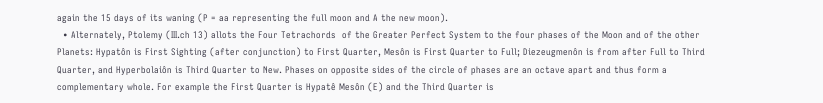again the 15 days of its waning (P = aa representing the full moon and A the new moon).
  • Alternately, Ptolemy (III.ch 13) allots the Four Tetrachords  of the Greater Perfect System to the four phases of the Moon and of the other Planets: Hypatôn is First Sighting (after conjunction) to First Quarter, Mesôn is First Quarter to Full; Diezeugmenôn is from after Full to Third Quarter, and Hyperbolaiôn is Third Quarter to New. Phases on opposite sides of the circle of phases are an octave apart and thus form a complementary whole. For example the First Quarter is Hypatê Mesôn (E) and the Third Quarter is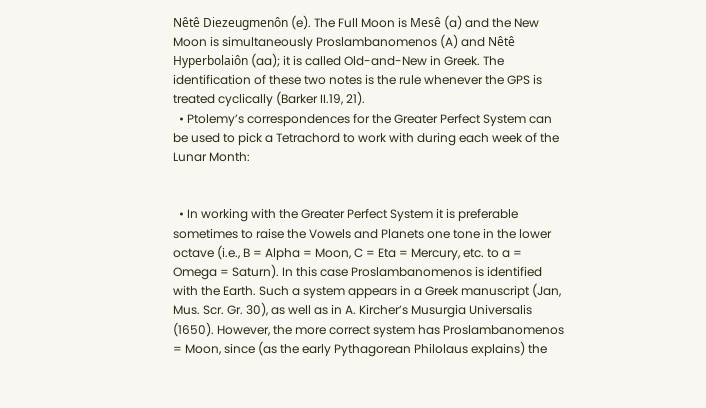Nêtê Diezeugmenôn (e). The Full Moon is Mesê (a) and the New Moon is simultaneously Proslambanomenos (A) and Nêtê Hyperbolaiôn (aa); it is called Old-and-New in Greek. The identification of these two notes is the rule whenever the GPS is treated cyclically (Barker II.19, 21).
  • Ptolemy’s correspondences for the Greater Perfect System can be used to pick a Tetrachord to work with during each week of the Lunar Month:


  • In working with the Greater Perfect System it is preferable sometimes to raise the Vowels and Planets one tone in the lower octave (i.e., B = Alpha = Moon, C = Eta = Mercury, etc. to a = Omega = Saturn). In this case Proslambanomenos is identified with the Earth. Such a system appears in a Greek manuscript (Jan, Mus. Scr. Gr. 30), as well as in A. Kircher’s Musurgia Universalis (1650). However, the more correct system has Proslambanomenos = Moon, since (as the early Pythagorean Philolaus explains) the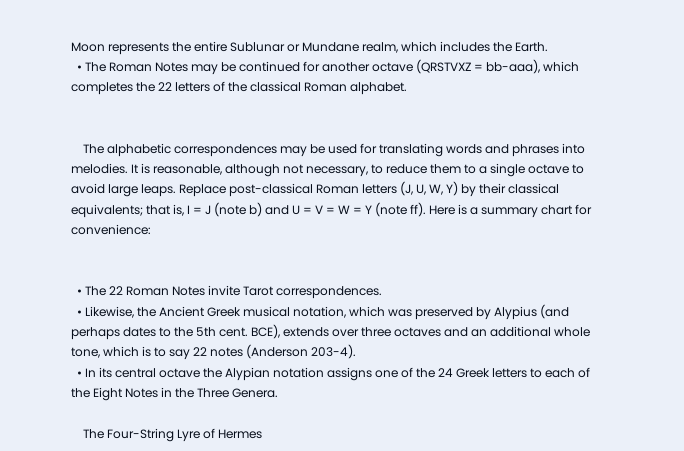Moon represents the entire Sublunar or Mundane realm, which includes the Earth.
  • The Roman Notes may be continued for another octave (QRSTVXZ = bb-aaa), which completes the 22 letters of the classical Roman alphabet.


    The alphabetic correspondences may be used for translating words and phrases into melodies. It is reasonable, although not necessary, to reduce them to a single octave to avoid large leaps. Replace post-classical Roman letters (J, U, W, Y) by their classical equivalents; that is, I = J (note b) and U = V = W = Y (note ff). Here is a summary chart for convenience:


  • The 22 Roman Notes invite Tarot correspondences.
  • Likewise, the Ancient Greek musical notation, which was preserved by Alypius (and perhaps dates to the 5th cent. BCE), extends over three octaves and an additional whole tone, which is to say 22 notes (Anderson 203-4).
  • In its central octave the Alypian notation assigns one of the 24 Greek letters to each of the Eight Notes in the Three Genera.

    The Four-String Lyre of Hermes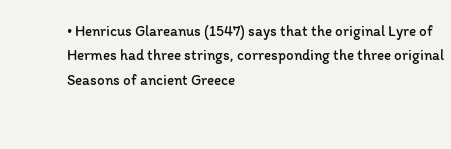• Henricus Glareanus (1547) says that the original Lyre of Hermes had three strings, corresponding the three original Seasons of ancient Greece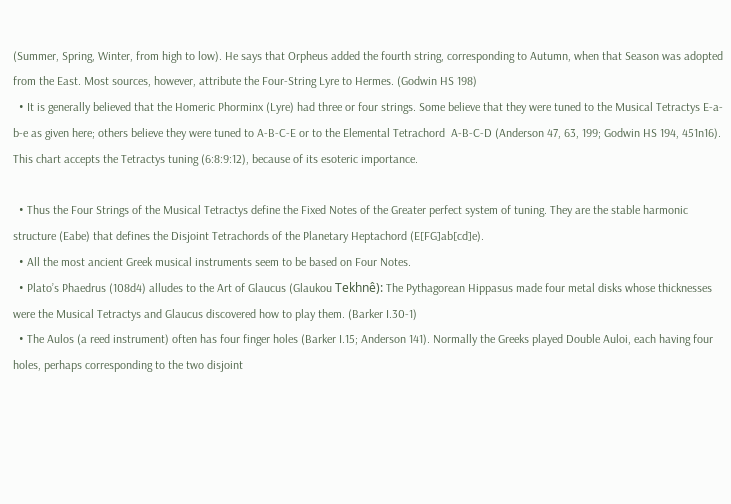(Summer, Spring, Winter, from high to low). He says that Orpheus added the fourth string, corresponding to Autumn, when that Season was adopted from the East. Most sources, however, attribute the Four-String Lyre to Hermes. (Godwin HS 198)
  • It is generally believed that the Homeric Phorminx (Lyre) had three or four strings. Some believe that they were tuned to the Musical Tetractys E-a-b-e as given here; others believe they were tuned to A-B-C-E or to the Elemental Tetrachord  A-B-C-D (Anderson 47, 63, 199; Godwin HS 194, 451n16). This chart accepts the Tetractys tuning (6:8:9:12), because of its esoteric importance.

  • Thus the Four Strings of the Musical Tetractys define the Fixed Notes of the Greater perfect system of tuning. They are the stable harmonic structure (Eabe) that defines the Disjoint Tetrachords of the Planetary Heptachord (E[FG]ab[cd]e).
  • All the most ancient Greek musical instruments seem to be based on Four Notes.
  • Plato’s Phaedrus (108d4) alludes to the Art of Glaucus (Glaukou Tekhnê): The Pythagorean Hippasus made four metal disks whose thicknesses were the Musical Tetractys and Glaucus discovered how to play them. (Barker I.30-1)
  • The Aulos (a reed instrument) often has four finger holes (Barker I.15; Anderson 141). Normally the Greeks played Double Auloi, each having four holes, perhaps corresponding to the two disjoint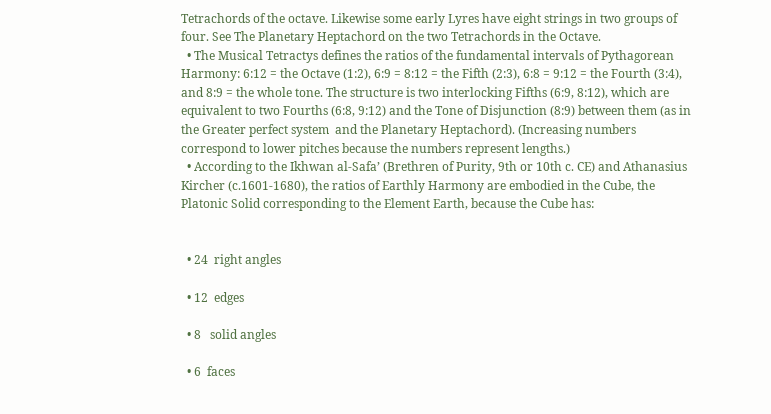Tetrachords of the octave. Likewise some early Lyres have eight strings in two groups of four. See The Planetary Heptachord on the two Tetrachords in the Octave.
  • The Musical Tetractys defines the ratios of the fundamental intervals of Pythagorean Harmony: 6:12 = the Octave (1:2), 6:9 = 8:12 = the Fifth (2:3), 6:8 = 9:12 = the Fourth (3:4), and 8:9 = the whole tone. The structure is two interlocking Fifths (6:9, 8:12), which are equivalent to two Fourths (6:8, 9:12) and the Tone of Disjunction (8:9) between them (as in the Greater perfect system  and the Planetary Heptachord). (Increasing numbers correspond to lower pitches because the numbers represent lengths.)
  • According to the Ikhwan al-Safa’ (Brethren of Purity, 9th or 10th c. CE) and Athanasius Kircher (c.1601-1680), the ratios of Earthly Harmony are embodied in the Cube, the Platonic Solid corresponding to the Element Earth, because the Cube has:


  • 24  right angles

  • 12  edges

  • 8   solid angles

  • 6  faces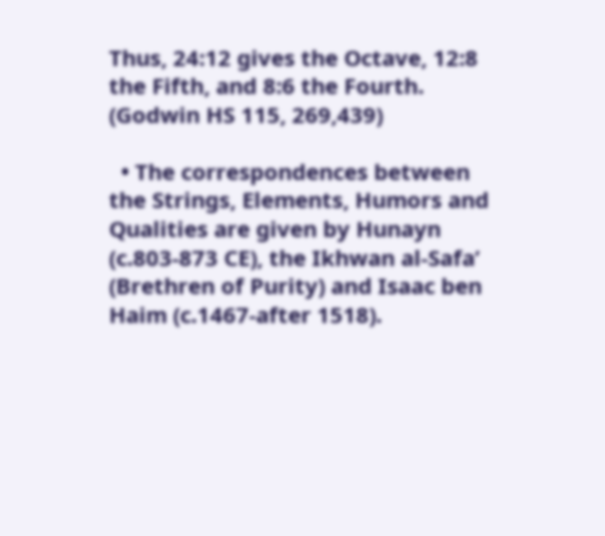Thus, 24:12 gives the Octave, 12:8 the Fifth, and 8:6 the Fourth. (Godwin HS 115, 269,439)

  • The correspondences between the Strings, Elements, Humors and Qualities are given by Hunayn (c.803-873 CE), the Ikhwan al-Safa’ (Brethren of Purity) and Isaac ben Haim (c.1467-after 1518).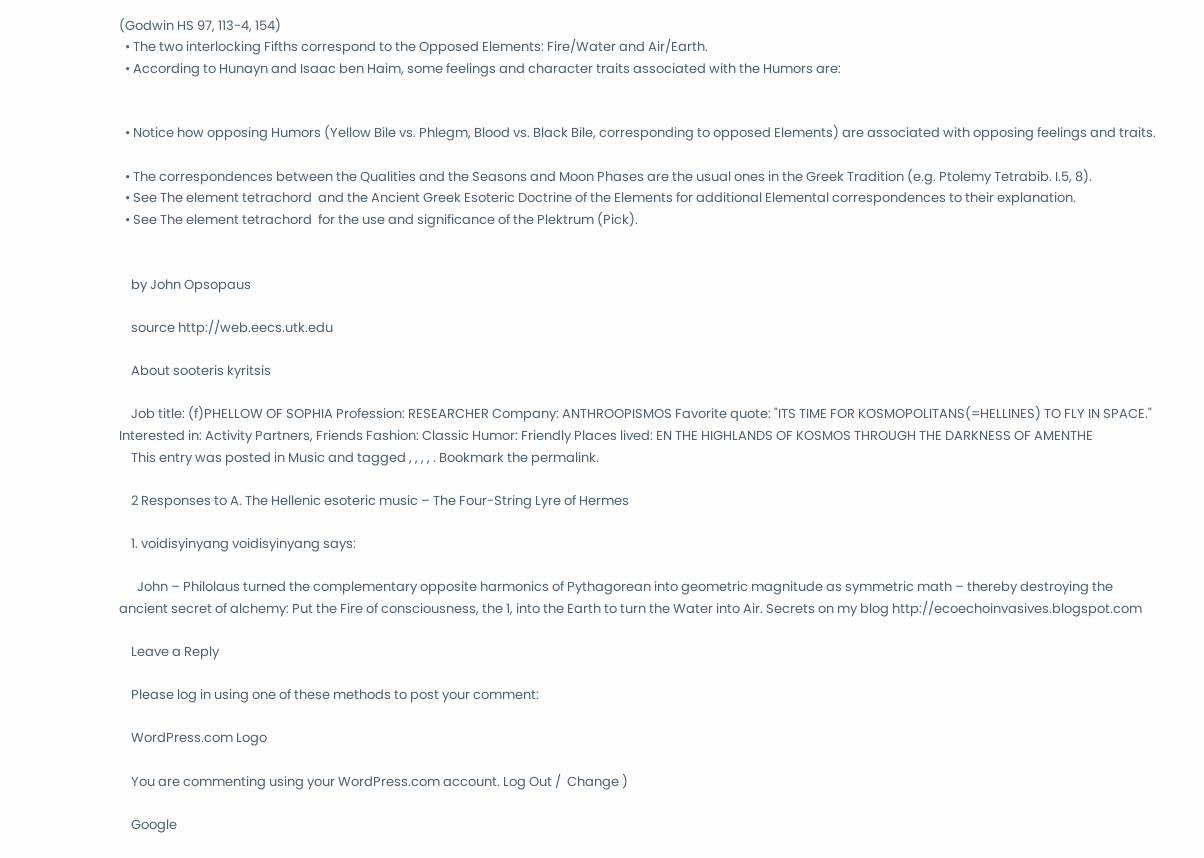(Godwin HS 97, 113-4, 154)
  • The two interlocking Fifths correspond to the Opposed Elements: Fire/Water and Air/Earth.
  • According to Hunayn and Isaac ben Haim, some feelings and character traits associated with the Humors are:


  • Notice how opposing Humors (Yellow Bile vs. Phlegm, Blood vs. Black Bile, corresponding to opposed Elements) are associated with opposing feelings and traits.

  • The correspondences between the Qualities and the Seasons and Moon Phases are the usual ones in the Greek Tradition (e.g. Ptolemy Tetrabib. I.5, 8).
  • See The element tetrachord  and the Ancient Greek Esoteric Doctrine of the Elements for additional Elemental correspondences to their explanation.
  • See The element tetrachord  for the use and significance of the Plektrum (Pick).


    by John Opsopaus

    source http://web.eecs.utk.edu

    About sooteris kyritsis

    Job title: (f)PHELLOW OF SOPHIA Profession: RESEARCHER Company: ANTHROOPISMOS Favorite quote: "ITS TIME FOR KOSMOPOLITANS(=HELLINES) TO FLY IN SPACE." Interested in: Activity Partners, Friends Fashion: Classic Humor: Friendly Places lived: EN THE HIGHLANDS OF KOSMOS THROUGH THE DARKNESS OF AMENTHE
    This entry was posted in Music and tagged , , , , . Bookmark the permalink.

    2 Responses to A. The Hellenic esoteric music – The Four-String Lyre of Hermes

    1. voidisyinyang voidisyinyang says:

      John – Philolaus turned the complementary opposite harmonics of Pythagorean into geometric magnitude as symmetric math – thereby destroying the ancient secret of alchemy: Put the Fire of consciousness, the 1, into the Earth to turn the Water into Air. Secrets on my blog http://ecoechoinvasives.blogspot.com

    Leave a Reply

    Please log in using one of these methods to post your comment:

    WordPress.com Logo

    You are commenting using your WordPress.com account. Log Out /  Change )

    Google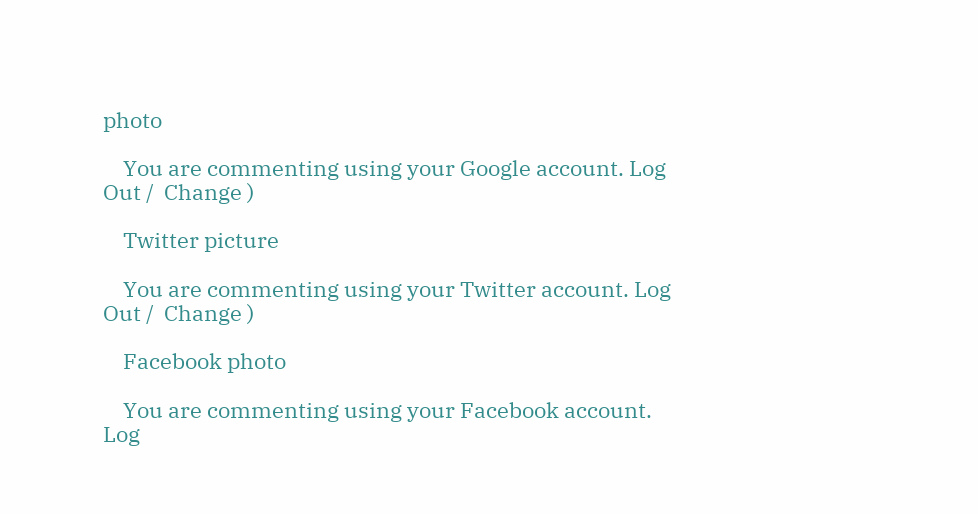photo

    You are commenting using your Google account. Log Out /  Change )

    Twitter picture

    You are commenting using your Twitter account. Log Out /  Change )

    Facebook photo

    You are commenting using your Facebook account. Log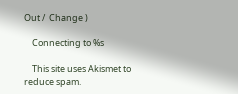Out /  Change )

    Connecting to %s

    This site uses Akismet to reduce spam.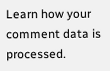Learn how your comment data is processed.